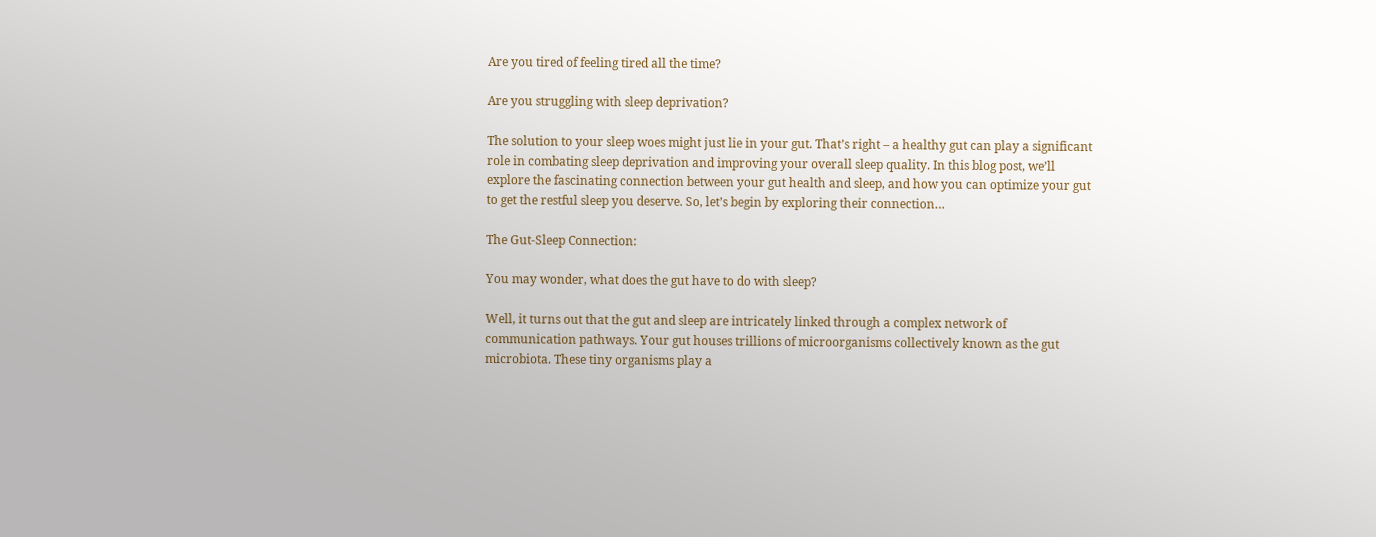Are you tired of feeling tired all the time?

Are you struggling with sleep deprivation?

The solution to your sleep woes might just lie in your gut. That’s right – a healthy gut can play a significant role in combating sleep deprivation and improving your overall sleep quality. In this blog post, we’ll explore the fascinating connection between your gut health and sleep, and how you can optimize your gut to get the restful sleep you deserve. So, let’s begin by exploring their connection…

The Gut-Sleep Connection:

You may wonder, what does the gut have to do with sleep?

Well, it turns out that the gut and sleep are intricately linked through a complex network of communication pathways. Your gut houses trillions of microorganisms collectively known as the gut microbiota. These tiny organisms play a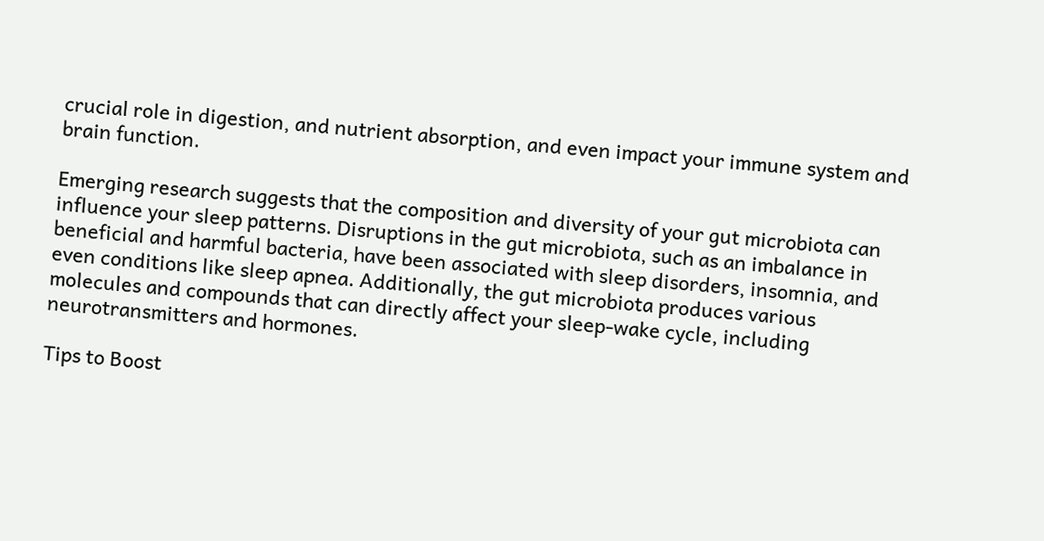crucial role in digestion, and nutrient absorption, and even impact your immune system and brain function.

Emerging research suggests that the composition and diversity of your gut microbiota can influence your sleep patterns. Disruptions in the gut microbiota, such as an imbalance in beneficial and harmful bacteria, have been associated with sleep disorders, insomnia, and even conditions like sleep apnea. Additionally, the gut microbiota produces various molecules and compounds that can directly affect your sleep-wake cycle, including neurotransmitters and hormones.

Tips to Boost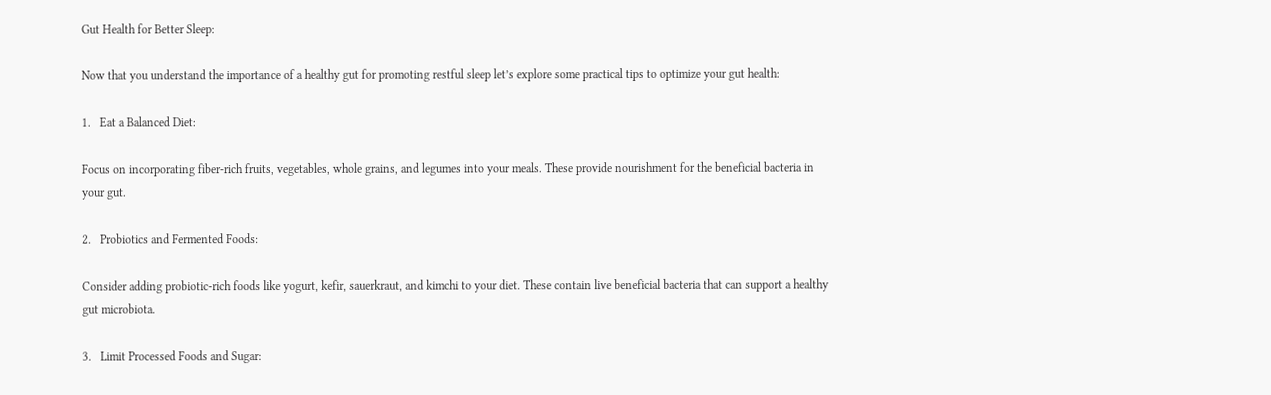Gut Health for Better Sleep:

Now that you understand the importance of a healthy gut for promoting restful sleep let’s explore some practical tips to optimize your gut health:

1.   Eat a Balanced Diet:

Focus on incorporating fiber-rich fruits, vegetables, whole grains, and legumes into your meals. These provide nourishment for the beneficial bacteria in your gut.

2.   Probiotics and Fermented Foods:

Consider adding probiotic-rich foods like yogurt, kefir, sauerkraut, and kimchi to your diet. These contain live beneficial bacteria that can support a healthy gut microbiota.

3.   Limit Processed Foods and Sugar: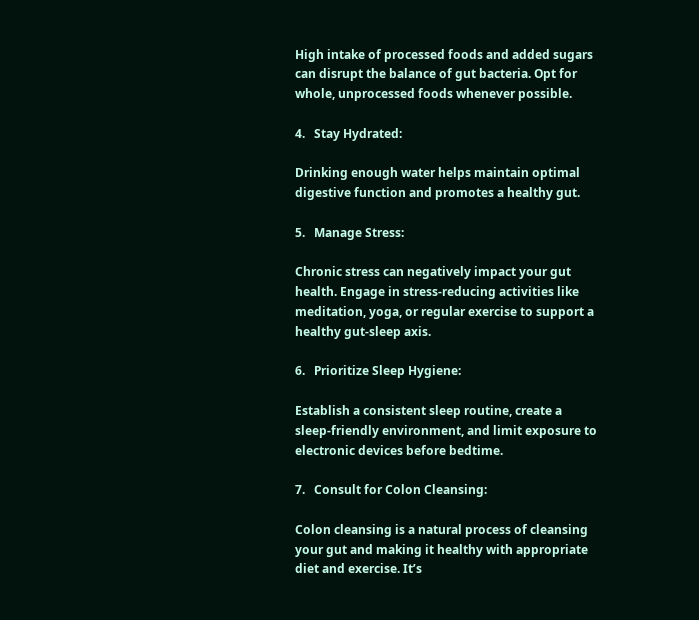High intake of processed foods and added sugars can disrupt the balance of gut bacteria. Opt for whole, unprocessed foods whenever possible.

4.   Stay Hydrated:

Drinking enough water helps maintain optimal digestive function and promotes a healthy gut.

5.   Manage Stress:

Chronic stress can negatively impact your gut health. Engage in stress-reducing activities like meditation, yoga, or regular exercise to support a healthy gut-sleep axis.

6.   Prioritize Sleep Hygiene:

Establish a consistent sleep routine, create a sleep-friendly environment, and limit exposure to electronic devices before bedtime.

7.   Consult for Colon Cleansing:

Colon cleansing is a natural process of cleansing your gut and making it healthy with appropriate diet and exercise. It’s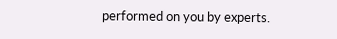performed on you by experts.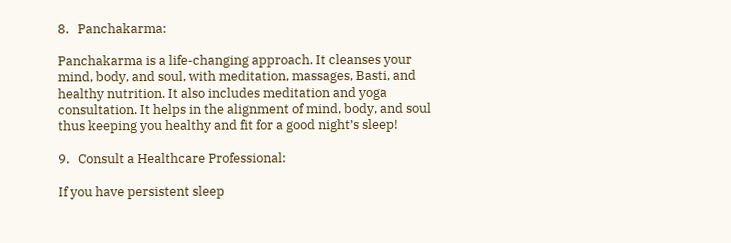8.   Panchakarma:

Panchakarma is a life-changing approach. It cleanses your mind, body, and soul, with meditation, massages, Basti, and healthy nutrition. It also includes meditation and yoga consultation. It helps in the alignment of mind, body, and soul thus keeping you healthy and fit for a good night’s sleep!

9.   Consult a Healthcare Professional:

If you have persistent sleep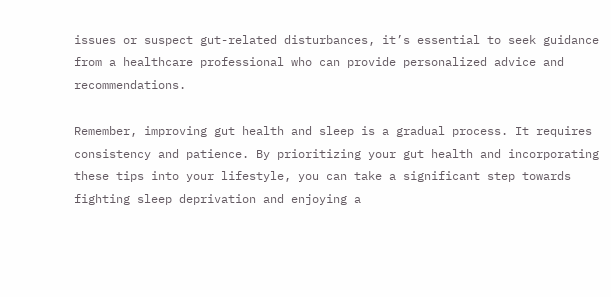issues or suspect gut-related disturbances, it’s essential to seek guidance from a healthcare professional who can provide personalized advice and recommendations.

Remember, improving gut health and sleep is a gradual process. It requires consistency and patience. By prioritizing your gut health and incorporating these tips into your lifestyle, you can take a significant step towards fighting sleep deprivation and enjoying a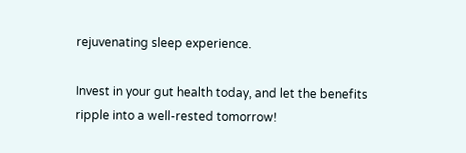rejuvenating sleep experience.

Invest in your gut health today, and let the benefits ripple into a well-rested tomorrow!